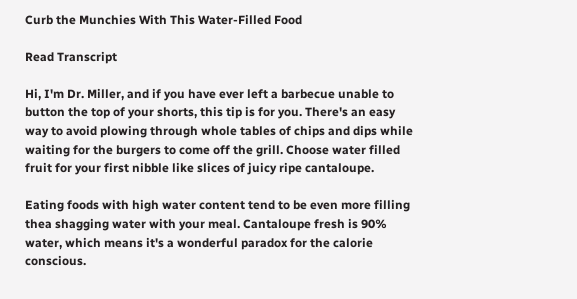Curb the Munchies With This Water-Filled Food

Read Transcript

Hi, I'm Dr. Miller, and if you have ever left a barbecue unable to button the top of your shorts, this tip is for you. There's an easy way to avoid plowing through whole tables of chips and dips while waiting for the burgers to come off the grill. Choose water filled fruit for your first nibble like slices of juicy ripe cantaloupe.

Eating foods with high water content tend to be even more filling thea shagging water with your meal. Cantaloupe fresh is 90% water, which means it's a wonderful paradox for the calorie conscious.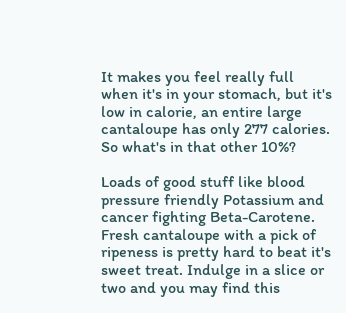It makes you feel really full when it's in your stomach, but it's low in calorie, an entire large cantaloupe has only 277 calories. So what's in that other 10%?

Loads of good stuff like blood pressure friendly Potassium and cancer fighting Beta-Carotene. Fresh cantaloupe with a pick of ripeness is pretty hard to beat it's sweet treat. Indulge in a slice or two and you may find this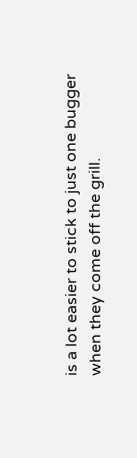is a lot easier to stick to just one bugger when they come off the grill.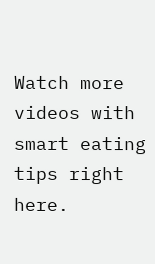Watch more videos with smart eating tips right here.